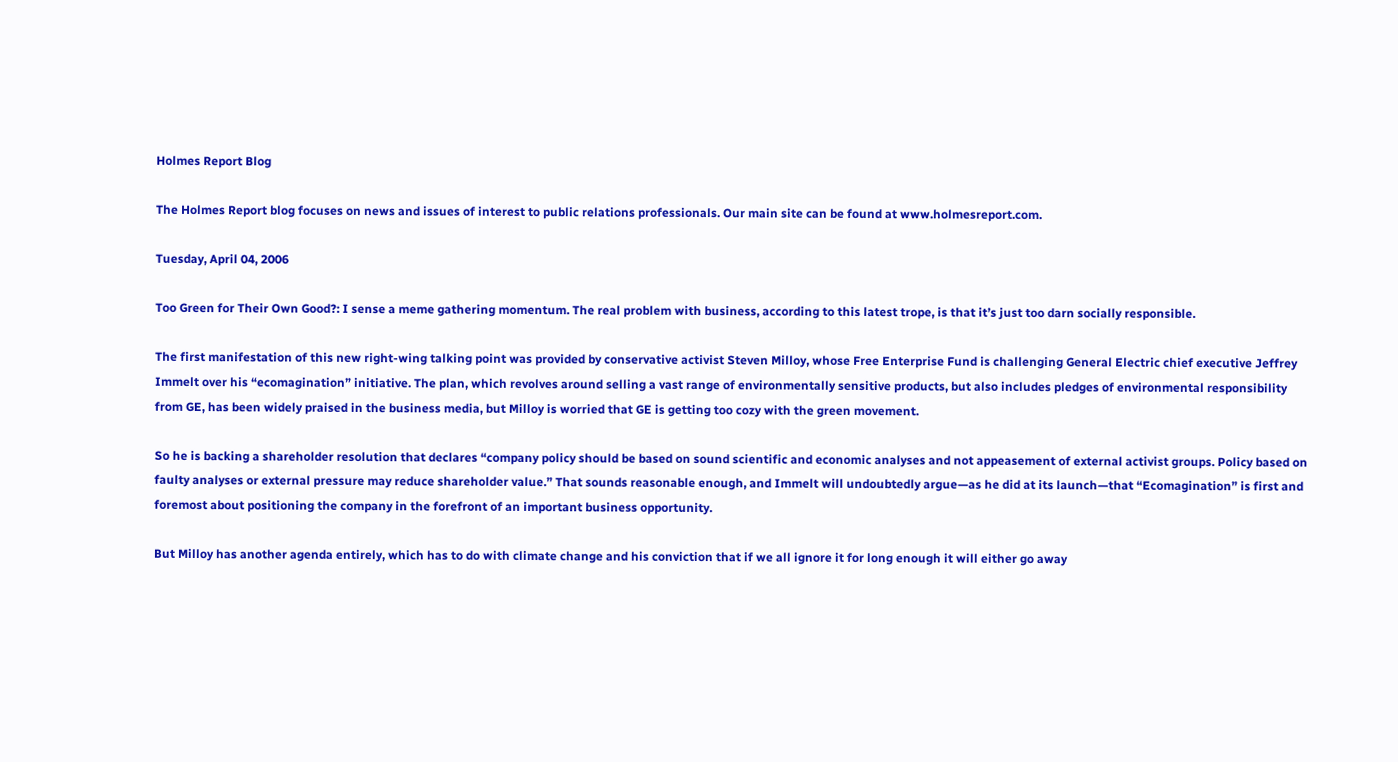Holmes Report Blog

The Holmes Report blog focuses on news and issues of interest to public relations professionals. Our main site can be found at www.holmesreport.com.

Tuesday, April 04, 2006

Too Green for Their Own Good?: I sense a meme gathering momentum. The real problem with business, according to this latest trope, is that it’s just too darn socially responsible.

The first manifestation of this new right-wing talking point was provided by conservative activist Steven Milloy, whose Free Enterprise Fund is challenging General Electric chief executive Jeffrey Immelt over his “ecomagination” initiative. The plan, which revolves around selling a vast range of environmentally sensitive products, but also includes pledges of environmental responsibility from GE, has been widely praised in the business media, but Milloy is worried that GE is getting too cozy with the green movement.

So he is backing a shareholder resolution that declares “company policy should be based on sound scientific and economic analyses and not appeasement of external activist groups. Policy based on faulty analyses or external pressure may reduce shareholder value.” That sounds reasonable enough, and Immelt will undoubtedly argue—as he did at its launch—that “Ecomagination” is first and foremost about positioning the company in the forefront of an important business opportunity.

But Milloy has another agenda entirely, which has to do with climate change and his conviction that if we all ignore it for long enough it will either go away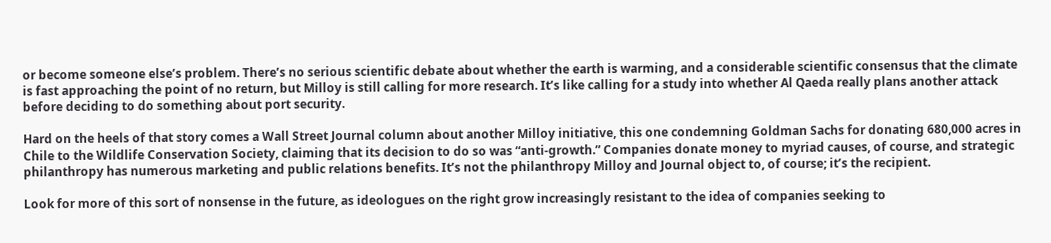or become someone else’s problem. There’s no serious scientific debate about whether the earth is warming, and a considerable scientific consensus that the climate is fast approaching the point of no return, but Milloy is still calling for more research. It’s like calling for a study into whether Al Qaeda really plans another attack before deciding to do something about port security.

Hard on the heels of that story comes a Wall Street Journal column about another Milloy initiative, this one condemning Goldman Sachs for donating 680,000 acres in Chile to the Wildlife Conservation Society, claiming that its decision to do so was “anti-growth.” Companies donate money to myriad causes, of course, and strategic philanthropy has numerous marketing and public relations benefits. It’s not the philanthropy Milloy and Journal object to, of course; it’s the recipient.

Look for more of this sort of nonsense in the future, as ideologues on the right grow increasingly resistant to the idea of companies seeking to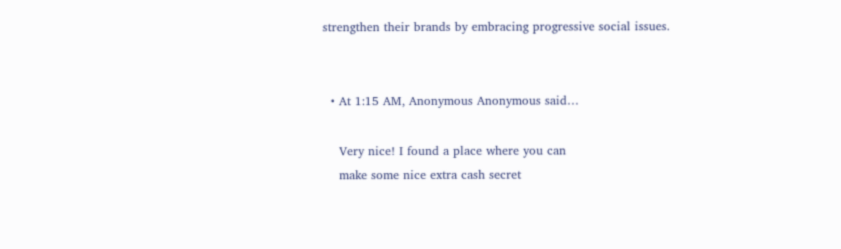strengthen their brands by embracing progressive social issues.


  • At 1:15 AM, Anonymous Anonymous said…

    Very nice! I found a place where you can
    make some nice extra cash secret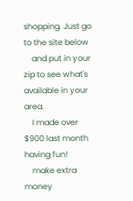shopping. Just go to the site below
    and put in your zip to see what's available in your area.
    I made over $900 last month having fun!
    make extra money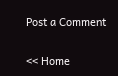Post a Comment

<< Home